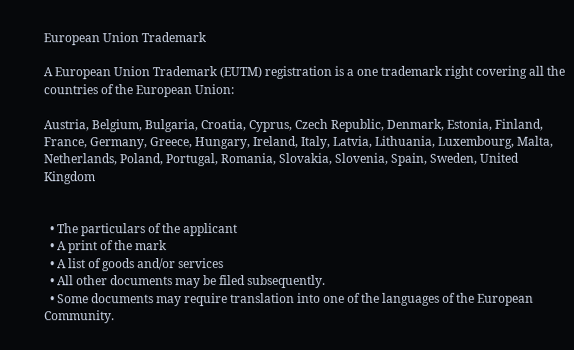European Union Trademark

A European Union Trademark (EUTM) registration is a one trademark right covering all the countries of the European Union:

Austria, Belgium, Bulgaria, Croatia, Cyprus, Czech Republic, Denmark, Estonia, Finland, France, Germany, Greece, Hungary, Ireland, Italy, Latvia, Lithuania, Luxembourg, Malta, Netherlands, Poland, Portugal, Romania, Slovakia, Slovenia, Spain, Sweden, United Kingdom


  • The particulars of the applicant
  • A print of the mark
  • A list of goods and/or services
  • All other documents may be filed subsequently.
  • Some documents may require translation into one of the languages of the European Community.